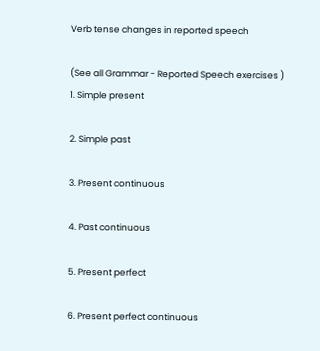Verb tense changes in reported speech

(See all Grammar - Reported Speech exercises )
1. Simple present

2. Simple past

3. Present continuous

4. Past continuous

5. Present perfect

6. Present perfect continuous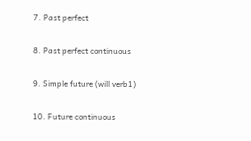7. Past perfect

8. Past perfect continuous

9. Simple future (will verb1)

10. Future continuous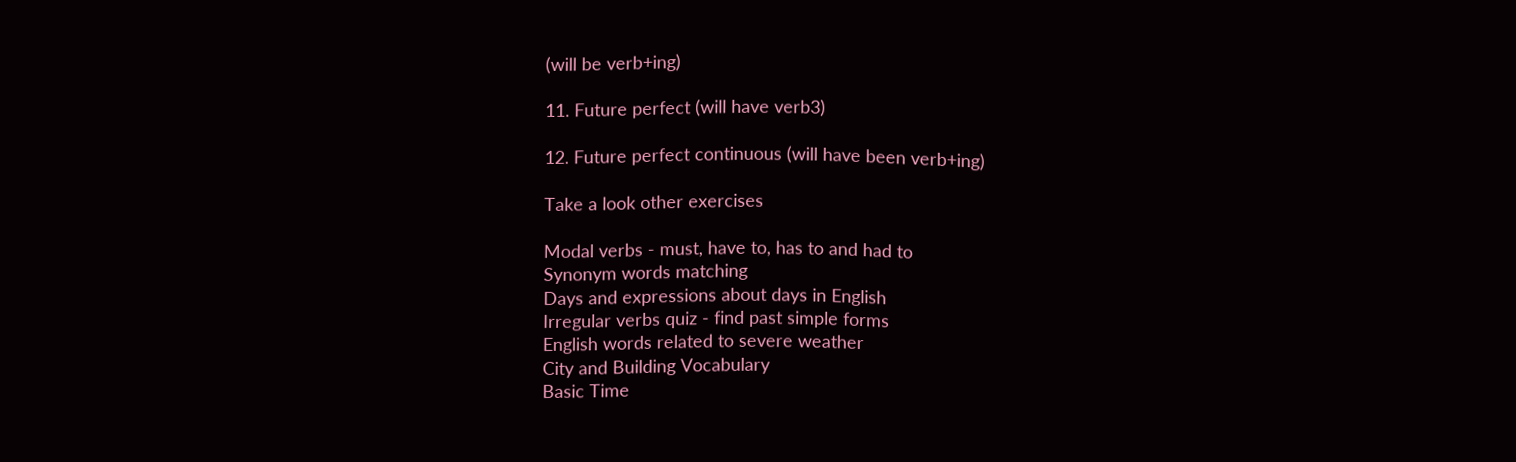(will be verb+ing)

11. Future perfect (will have verb3)

12. Future perfect continuous (will have been verb+ing)

Take a look other exercises

Modal verbs - must, have to, has to and had to
Synonym words matching
Days and expressions about days in English
Irregular verbs quiz - find past simple forms
English words related to severe weather
City and Building Vocabulary
Basic Time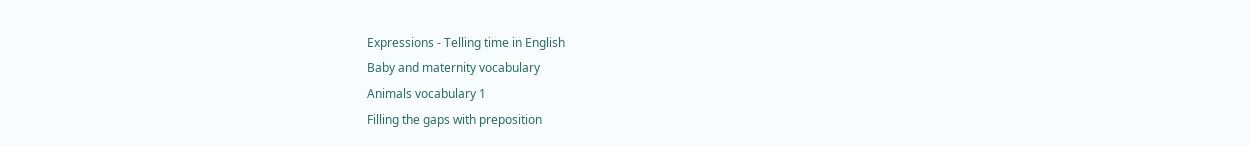Expressions - Telling time in English
Baby and maternity vocabulary
Animals vocabulary 1
Filling the gaps with preposition